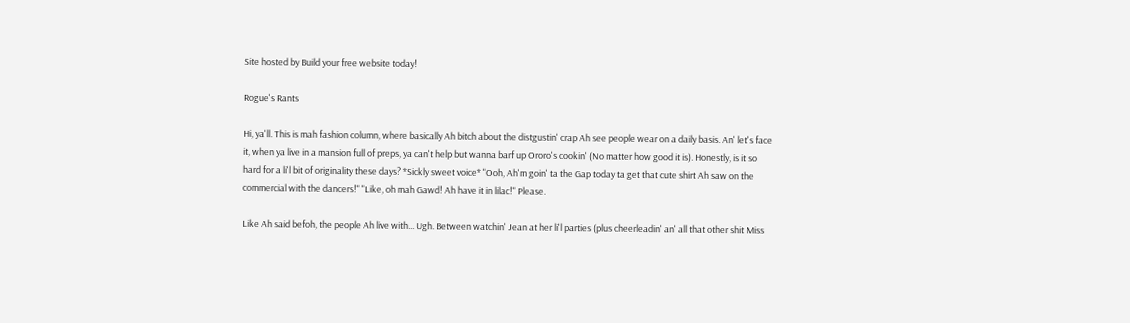Site hosted by Build your free website today!

Rogue's Rants

Hi, ya'll. This is mah fashion column, where basically Ah bitch about the distgustin' crap Ah see people wear on a daily basis. An' let's face it, when ya live in a mansion full of preps, ya can't help but wanna barf up Ororo's cookin' (No matter how good it is). Honestly, is it so hard for a li'l bit of originality these days? *Sickly sweet voice* "Ooh, Ah'm goin' ta the Gap today ta get that cute shirt Ah saw on the commercial with the dancers!" "Like, oh mah Gawd! Ah have it in lilac!" Please.

Like Ah said befoh, the people Ah live with... Ugh. Between watchin' Jean at her li'l parties (plus cheerleadin' an' all that other shit Miss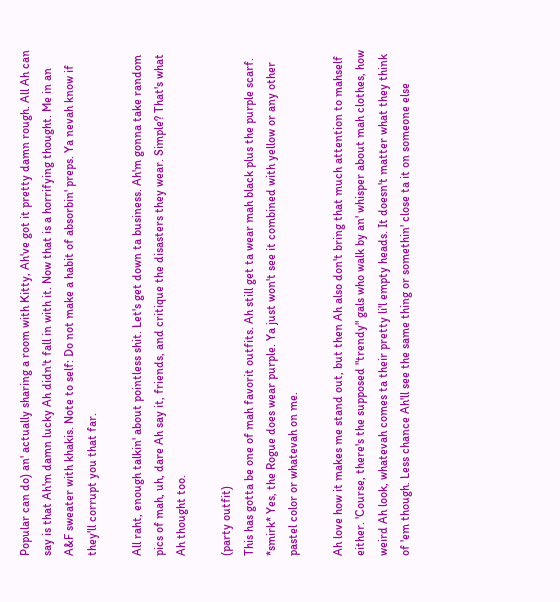Popular can do) an' actually sharing a room with Kitty, Ah've got it pretty damn rough. All Ah can say is that Ah'm damn lucky Ah didn't fall in with it. Now that is a horrifying thought. Me in an A&F sweater with khakis. Note to self: Do not make a habit of absorbin' preps. Ya nevah know if they'll corrupt you that far.

All raht, enough talkin' about pointless shit. Let's get down ta business. Ah'm gonna take random pics of mah, uh, dare Ah say it, friends, and critique the disasters they wear. Simple? That's what Ah thought too.

(party outfit)
This has gotta be one of mah favorit outfits. Ah still get ta wear mah black plus the purple scarf. *smirk* Yes, the Rogue does wear purple. Ya just won't see it combined with yellow or any other pastel color or whatevah on me.

Ah love how it makes me stand out, but then Ah also don't bring that much attention to mahself either. 'Course, there's the supposed "trendy" gals who walk by an' whisper about mah clothes, how weird Ah look, whatevah comes ta their pretty li'l empty heads. It doesn't matter what they think of 'em though. Less chance Ah'll see the same thing or somethin' close ta it on someone else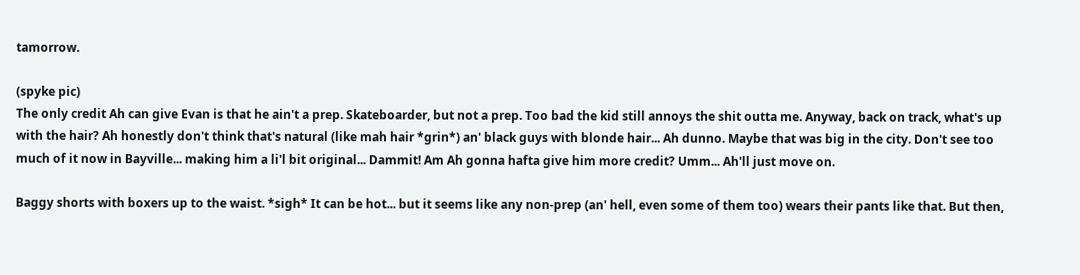tamorrow.

(spyke pic)
The only credit Ah can give Evan is that he ain't a prep. Skateboarder, but not a prep. Too bad the kid still annoys the shit outta me. Anyway, back on track, what's up with the hair? Ah honestly don't think that's natural (like mah hair *grin*) an' black guys with blonde hair... Ah dunno. Maybe that was big in the city. Don't see too much of it now in Bayville... making him a li'l bit original... Dammit! Am Ah gonna hafta give him more credit? Umm... Ah'll just move on.

Baggy shorts with boxers up to the waist. *sigh* It can be hot... but it seems like any non-prep (an' hell, even some of them too) wears their pants like that. But then,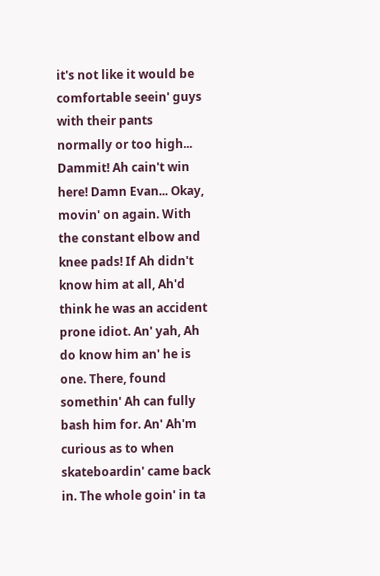it's not like it would be comfortable seein' guys with their pants normally or too high... Dammit! Ah cain't win here! Damn Evan... Okay, movin' on again. With the constant elbow and knee pads! If Ah didn't know him at all, Ah'd think he was an accident prone idiot. An' yah, Ah do know him an' he is one. There, found somethin' Ah can fully bash him for. An' Ah'm curious as to when skateboardin' came back in. The whole goin' in ta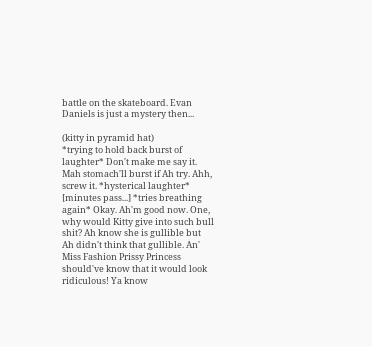battle on the skateboard. Evan Daniels is just a mystery then...

(kitty in pyramid hat)
*trying to hold back burst of laughter* Don't make me say it. Mah stomach'll burst if Ah try. Ahh, screw it. *hysterical laughter* [minutes pass...] *tries breathing again* Okay. Ah'm good now. One, why would Kitty give into such bull shit? Ah know she is gullible but Ah didn't think that gullible. An' Miss Fashion Prissy Princess should've know that it would look ridiculous! Ya know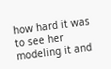how hard it was to see her modeling it and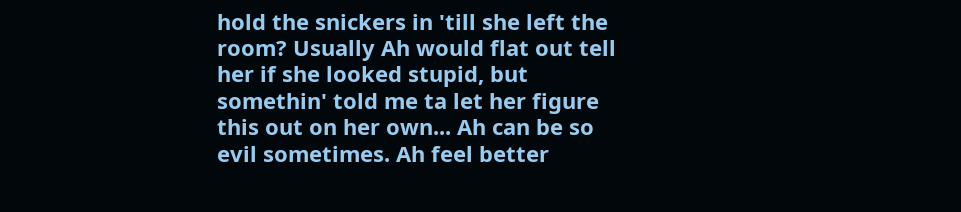hold the snickers in 'till she left the room? Usually Ah would flat out tell her if she looked stupid, but somethin' told me ta let her figure this out on her own... Ah can be so evil sometimes. Ah feel better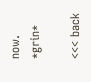now. *grin*

<<< back